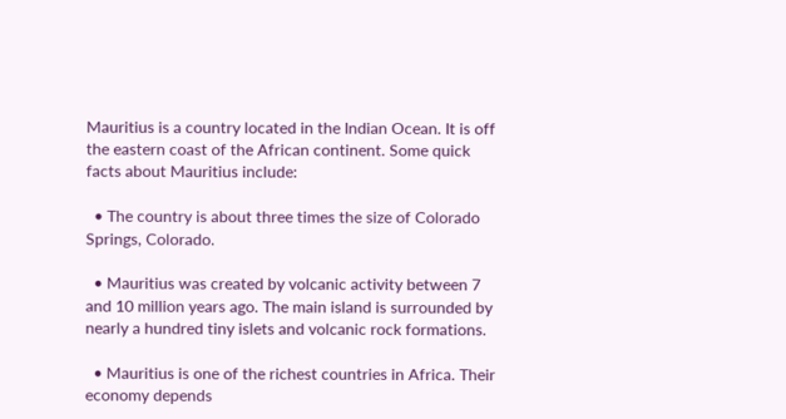Mauritius is a country located in the Indian Ocean. It is off the eastern coast of the African continent. Some quick facts about Mauritius include:

  • The country is about three times the size of Colorado Springs, Colorado.

  • Mauritius was created by volcanic activity between 7 and 10 million years ago. The main island is surrounded by nearly a hundred tiny islets and volcanic rock formations.

  • Mauritius is one of the richest countries in Africa. Their economy depends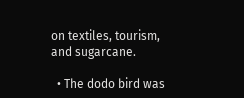on textiles, tourism, and sugarcane.

  • The dodo bird was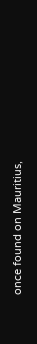once found on Mauritius,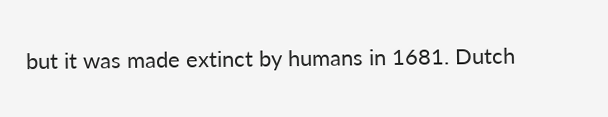but it was made extinct by humans in 1681. Dutch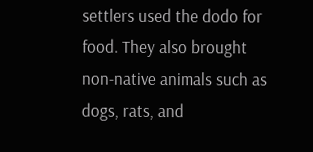settlers used the dodo for food. They also brought non-native animals such as dogs, rats, and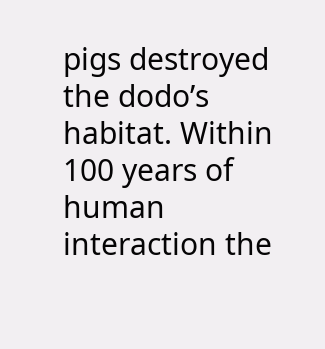pigs destroyed the dodo’s habitat. Within 100 years of human interaction the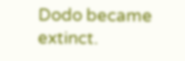Dodo became extinct.